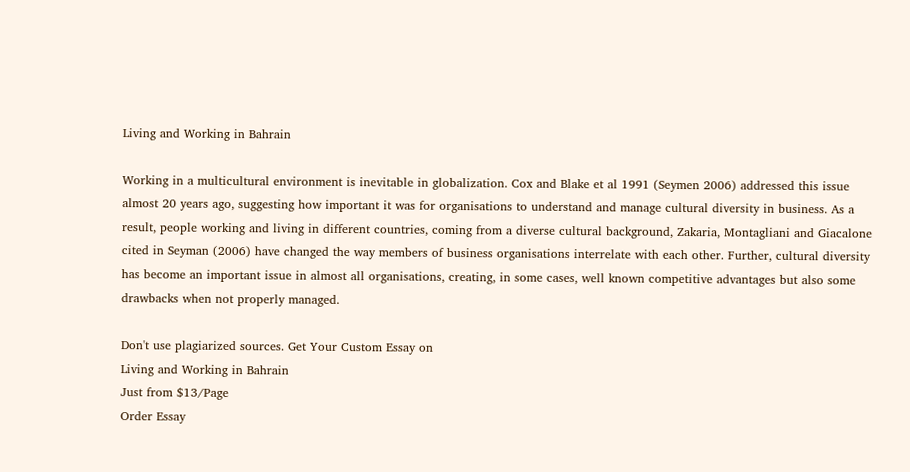Living and Working in Bahrain

Working in a multicultural environment is inevitable in globalization. Cox and Blake et al 1991 (Seymen 2006) addressed this issue almost 20 years ago, suggesting how important it was for organisations to understand and manage cultural diversity in business. As a result, people working and living in different countries, coming from a diverse cultural background, Zakaria, Montagliani and Giacalone cited in Seyman (2006) have changed the way members of business organisations interrelate with each other. Further, cultural diversity has become an important issue in almost all organisations, creating, in some cases, well known competitive advantages but also some drawbacks when not properly managed.

Don't use plagiarized sources. Get Your Custom Essay on
Living and Working in Bahrain
Just from $13/Page
Order Essay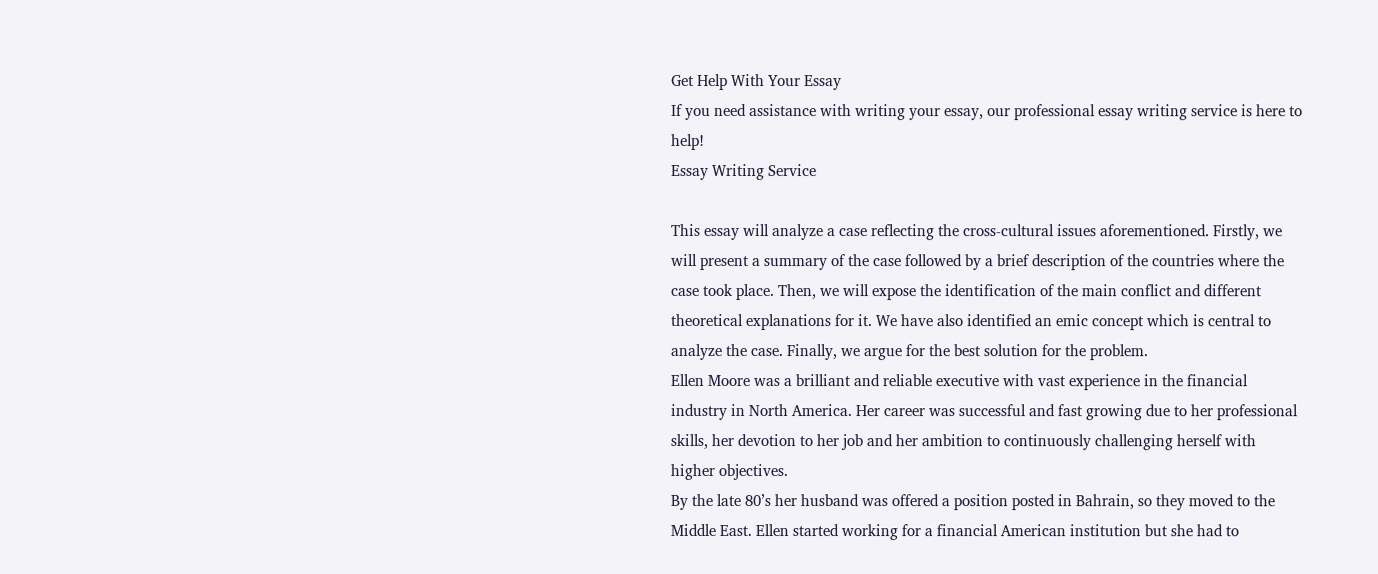Get Help With Your Essay
If you need assistance with writing your essay, our professional essay writing service is here to help!
Essay Writing Service

This essay will analyze a case reflecting the cross-cultural issues aforementioned. Firstly, we will present a summary of the case followed by a brief description of the countries where the case took place. Then, we will expose the identification of the main conflict and different theoretical explanations for it. We have also identified an emic concept which is central to analyze the case. Finally, we argue for the best solution for the problem.
Ellen Moore was a brilliant and reliable executive with vast experience in the financial industry in North America. Her career was successful and fast growing due to her professional skills, her devotion to her job and her ambition to continuously challenging herself with higher objectives.
By the late 80’s her husband was offered a position posted in Bahrain, so they moved to the Middle East. Ellen started working for a financial American institution but she had to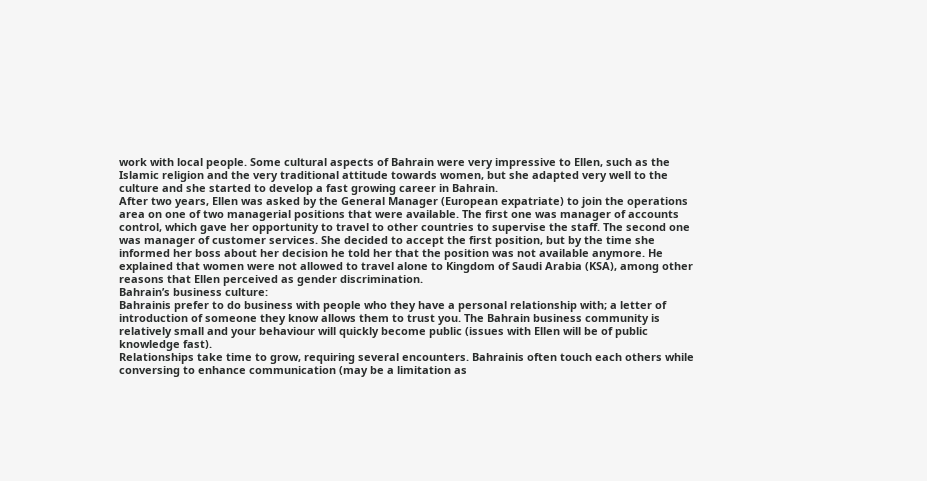work with local people. Some cultural aspects of Bahrain were very impressive to Ellen, such as the Islamic religion and the very traditional attitude towards women, but she adapted very well to the culture and she started to develop a fast growing career in Bahrain.
After two years, Ellen was asked by the General Manager (European expatriate) to join the operations area on one of two managerial positions that were available. The first one was manager of accounts control, which gave her opportunity to travel to other countries to supervise the staff. The second one was manager of customer services. She decided to accept the first position, but by the time she informed her boss about her decision he told her that the position was not available anymore. He explained that women were not allowed to travel alone to Kingdom of Saudi Arabia (KSA), among other reasons that Ellen perceived as gender discrimination.
Bahrain’s business culture:
Bahrainis prefer to do business with people who they have a personal relationship with; a letter of introduction of someone they know allows them to trust you. The Bahrain business community is relatively small and your behaviour will quickly become public (issues with Ellen will be of public knowledge fast).
Relationships take time to grow, requiring several encounters. Bahrainis often touch each others while conversing to enhance communication (may be a limitation as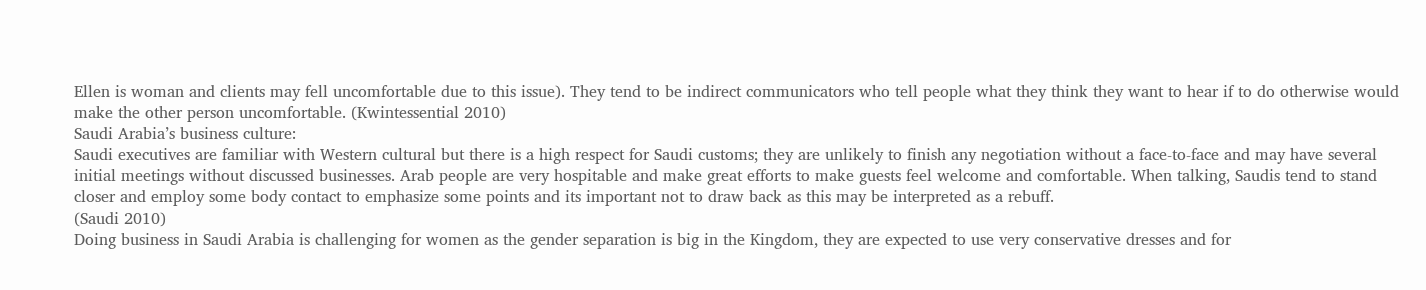Ellen is woman and clients may fell uncomfortable due to this issue). They tend to be indirect communicators who tell people what they think they want to hear if to do otherwise would make the other person uncomfortable. (Kwintessential 2010)
Saudi Arabia’s business culture:
Saudi executives are familiar with Western cultural but there is a high respect for Saudi customs; they are unlikely to finish any negotiation without a face-to-face and may have several initial meetings without discussed businesses. Arab people are very hospitable and make great efforts to make guests feel welcome and comfortable. When talking, Saudis tend to stand closer and employ some body contact to emphasize some points and its important not to draw back as this may be interpreted as a rebuff.
(Saudi 2010)
Doing business in Saudi Arabia is challenging for women as the gender separation is big in the Kingdom, they are expected to use very conservative dresses and for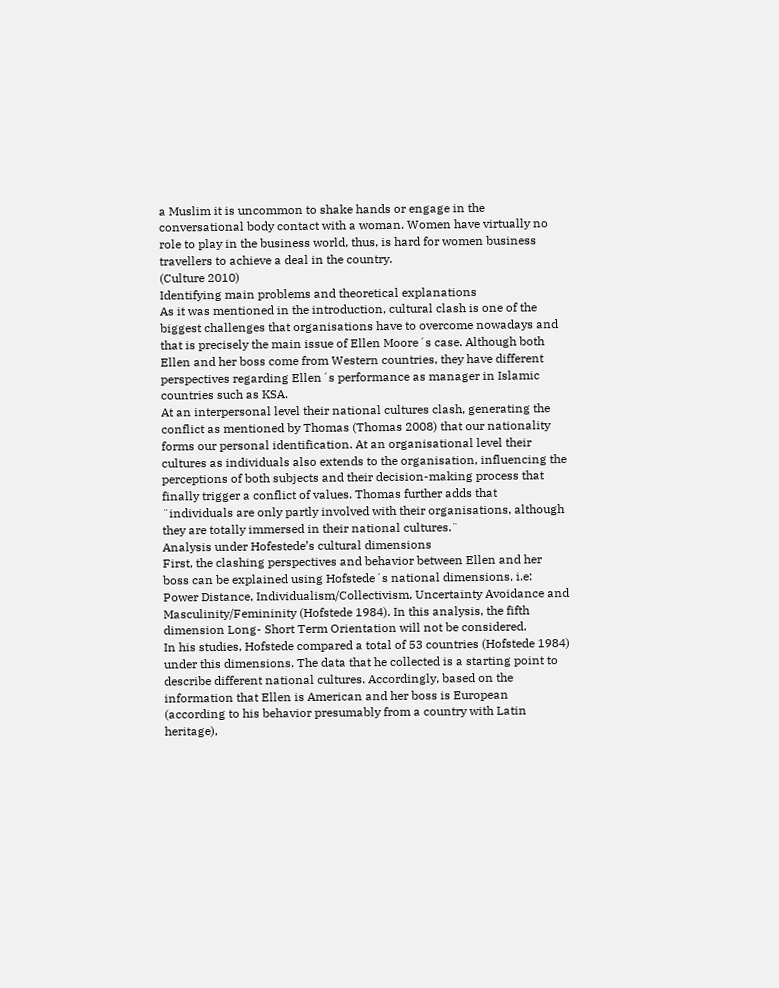a Muslim it is uncommon to shake hands or engage in the conversational body contact with a woman. Women have virtually no role to play in the business world, thus, is hard for women business travellers to achieve a deal in the country.
(Culture 2010)
Identifying main problems and theoretical explanations
As it was mentioned in the introduction, cultural clash is one of the biggest challenges that organisations have to overcome nowadays and that is precisely the main issue of Ellen Moore´s case. Although both Ellen and her boss come from Western countries, they have different perspectives regarding Ellen´s performance as manager in Islamic countries such as KSA.
At an interpersonal level their national cultures clash, generating the conflict as mentioned by Thomas (Thomas 2008) that our nationality forms our personal identification. At an organisational level their cultures as individuals also extends to the organisation, influencing the perceptions of both subjects and their decision-making process that finally trigger a conflict of values. Thomas further adds that ¨individuals are only partly involved with their organisations, although they are totally immersed in their national cultures.¨
Analysis under Hofestede’s cultural dimensions
First, the clashing perspectives and behavior between Ellen and her boss can be explained using Hofstede´s national dimensions, i.e: Power Distance, Individualism/Collectivism, Uncertainty Avoidance and Masculinity/Femininity (Hofstede 1984). In this analysis, the fifth dimension Long- Short Term Orientation will not be considered.
In his studies, Hofstede compared a total of 53 countries (Hofstede 1984) under this dimensions. The data that he collected is a starting point to describe different national cultures. Accordingly, based on the information that Ellen is American and her boss is European (according to his behavior presumably from a country with Latin heritage),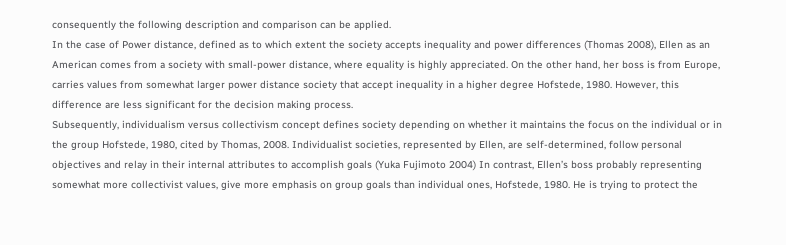consequently the following description and comparison can be applied.
In the case of Power distance, defined as to which extent the society accepts inequality and power differences (Thomas 2008), Ellen as an American comes from a society with small-power distance, where equality is highly appreciated. On the other hand, her boss is from Europe, carries values from somewhat larger power distance society that accept inequality in a higher degree Hofstede, 1980. However, this difference are less significant for the decision making process.
Subsequently, individualism versus collectivism concept defines society depending on whether it maintains the focus on the individual or in the group Hofstede, 1980, cited by Thomas, 2008. Individualist societies, represented by Ellen, are self-determined, follow personal objectives and relay in their internal attributes to accomplish goals (Yuka Fujimoto 2004) In contrast, Ellen’s boss probably representing somewhat more collectivist values, give more emphasis on group goals than individual ones, Hofstede, 1980. He is trying to protect the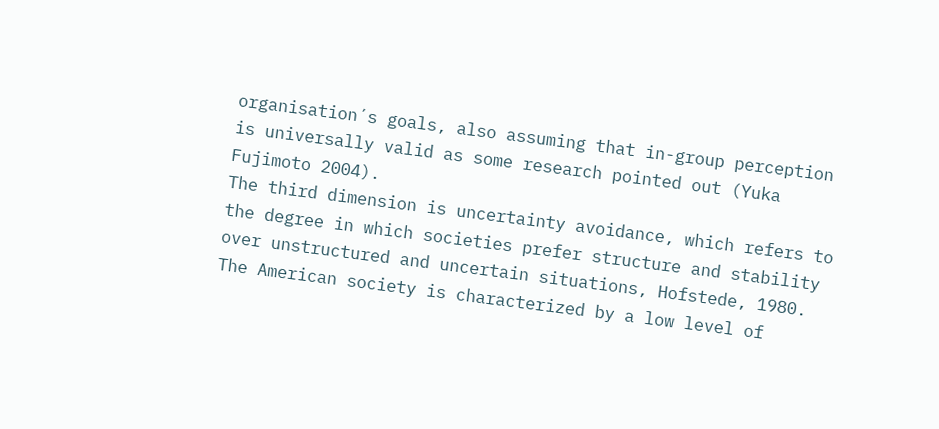organisation´s goals, also assuming that in-group perception is universally valid as some research pointed out (Yuka Fujimoto 2004).
The third dimension is uncertainty avoidance, which refers to the degree in which societies prefer structure and stability over unstructured and uncertain situations, Hofstede, 1980. The American society is characterized by a low level of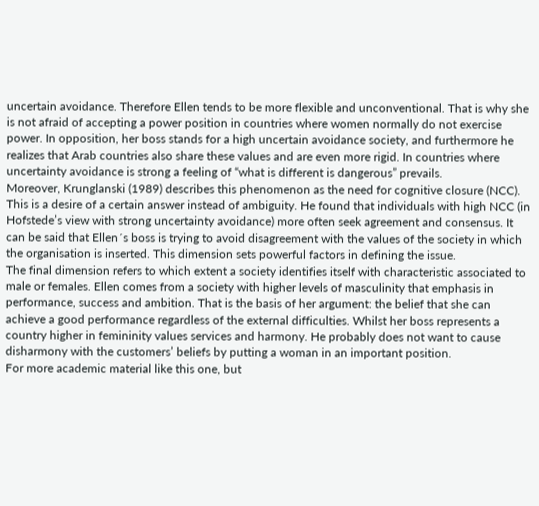uncertain avoidance. Therefore Ellen tends to be more flexible and unconventional. That is why she is not afraid of accepting a power position in countries where women normally do not exercise power. In opposition, her boss stands for a high uncertain avoidance society, and furthermore he realizes that Arab countries also share these values and are even more rigid. In countries where uncertainty avoidance is strong a feeling of “what is different is dangerous” prevails.
Moreover, Krunglanski (1989) describes this phenomenon as the need for cognitive closure (NCC). This is a desire of a certain answer instead of ambiguity. He found that individuals with high NCC (in Hofstede’s view with strong uncertainty avoidance) more often seek agreement and consensus. It can be said that Ellen´s boss is trying to avoid disagreement with the values of the society in which the organisation is inserted. This dimension sets powerful factors in defining the issue.
The final dimension refers to which extent a society identifies itself with characteristic associated to male or females. Ellen comes from a society with higher levels of masculinity that emphasis in performance, success and ambition. That is the basis of her argument: the belief that she can achieve a good performance regardless of the external difficulties. Whilst her boss represents a country higher in femininity values services and harmony. He probably does not want to cause disharmony with the customers’ beliefs by putting a woman in an important position.
For more academic material like this one, but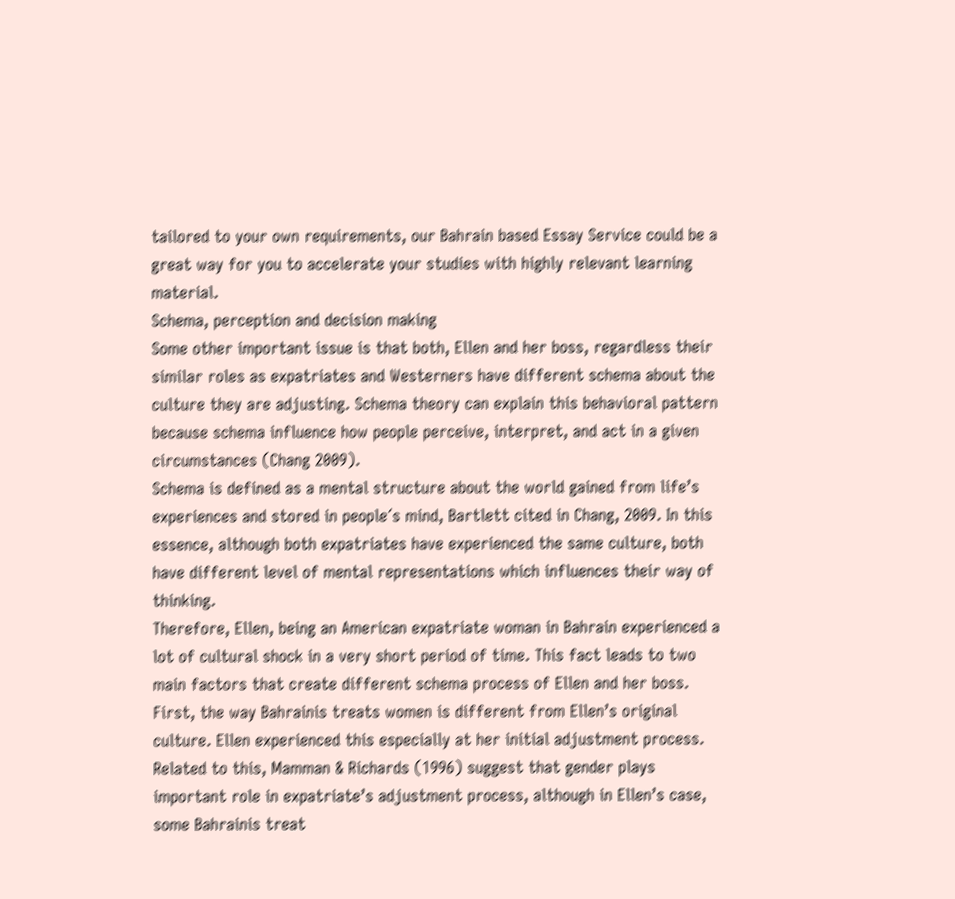tailored to your own requirements, our Bahrain based Essay Service could be a great way for you to accelerate your studies with highly relevant learning material.
Schema, perception and decision making
Some other important issue is that both, Ellen and her boss, regardless their similar roles as expatriates and Westerners have different schema about the culture they are adjusting. Schema theory can explain this behavioral pattern because schema influence how people perceive, interpret, and act in a given circumstances (Chang 2009).
Schema is defined as a mental structure about the world gained from life’s experiences and stored in people´s mind, Bartlett cited in Chang, 2009. In this essence, although both expatriates have experienced the same culture, both have different level of mental representations which influences their way of thinking.
Therefore, Ellen, being an American expatriate woman in Bahrain experienced a lot of cultural shock in a very short period of time. This fact leads to two main factors that create different schema process of Ellen and her boss. First, the way Bahrainis treats women is different from Ellen’s original culture. Ellen experienced this especially at her initial adjustment process. Related to this, Mamman & Richards (1996) suggest that gender plays important role in expatriate’s adjustment process, although in Ellen’s case, some Bahrainis treat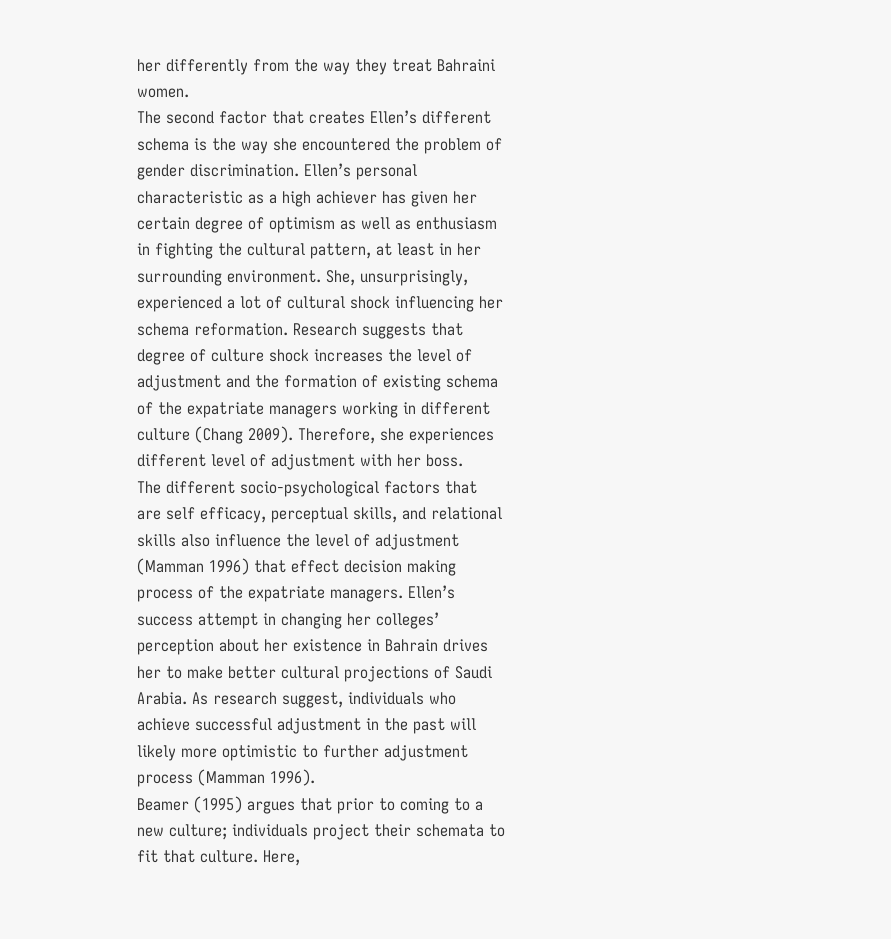her differently from the way they treat Bahraini women.
The second factor that creates Ellen’s different schema is the way she encountered the problem of gender discrimination. Ellen’s personal characteristic as a high achiever has given her certain degree of optimism as well as enthusiasm in fighting the cultural pattern, at least in her surrounding environment. She, unsurprisingly, experienced a lot of cultural shock influencing her schema reformation. Research suggests that degree of culture shock increases the level of adjustment and the formation of existing schema of the expatriate managers working in different culture (Chang 2009). Therefore, she experiences different level of adjustment with her boss.
The different socio-psychological factors that are self efficacy, perceptual skills, and relational skills also influence the level of adjustment (Mamman 1996) that effect decision making process of the expatriate managers. Ellen’s success attempt in changing her colleges’ perception about her existence in Bahrain drives her to make better cultural projections of Saudi Arabia. As research suggest, individuals who achieve successful adjustment in the past will likely more optimistic to further adjustment process (Mamman 1996).
Beamer (1995) argues that prior to coming to a new culture; individuals project their schemata to fit that culture. Here,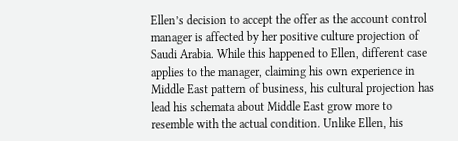Ellen’s decision to accept the offer as the account control manager is affected by her positive culture projection of Saudi Arabia. While this happened to Ellen, different case applies to the manager, claiming his own experience in Middle East pattern of business, his cultural projection has lead his schemata about Middle East grow more to resemble with the actual condition. Unlike Ellen, his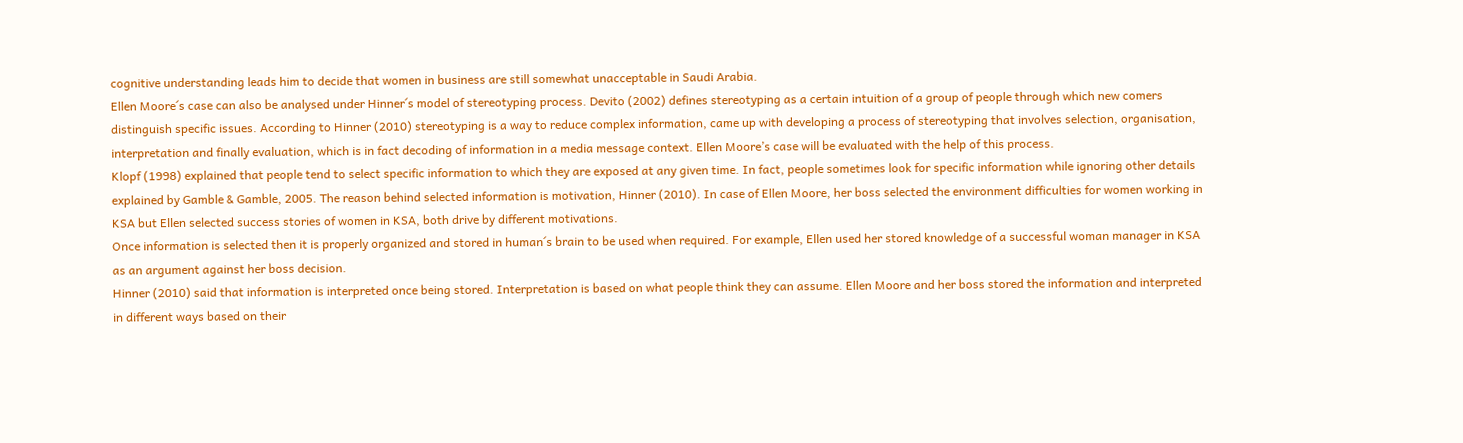cognitive understanding leads him to decide that women in business are still somewhat unacceptable in Saudi Arabia.
Ellen Moore´s case can also be analysed under Hinner´s model of stereotyping process. Devito (2002) defines stereotyping as a certain intuition of a group of people through which new comers distinguish specific issues. According to Hinner (2010) stereotyping is a way to reduce complex information, came up with developing a process of stereotyping that involves selection, organisation, interpretation and finally evaluation, which is in fact decoding of information in a media message context. Ellen Moore’s case will be evaluated with the help of this process.
Klopf (1998) explained that people tend to select specific information to which they are exposed at any given time. In fact, people sometimes look for specific information while ignoring other details explained by Gamble & Gamble, 2005. The reason behind selected information is motivation, Hinner (2010). In case of Ellen Moore, her boss selected the environment difficulties for women working in KSA but Ellen selected success stories of women in KSA, both drive by different motivations.
Once information is selected then it is properly organized and stored in human´s brain to be used when required. For example, Ellen used her stored knowledge of a successful woman manager in KSA as an argument against her boss decision.
Hinner (2010) said that information is interpreted once being stored. Interpretation is based on what people think they can assume. Ellen Moore and her boss stored the information and interpreted in different ways based on their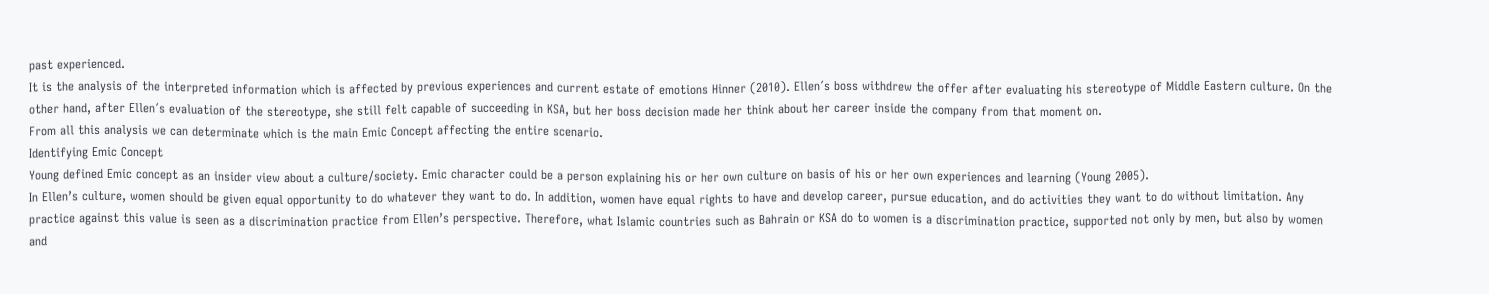past experienced.
It is the analysis of the interpreted information which is affected by previous experiences and current estate of emotions Hinner (2010). Ellen´s boss withdrew the offer after evaluating his stereotype of Middle Eastern culture. On the other hand, after Ellen´s evaluation of the stereotype, she still felt capable of succeeding in KSA, but her boss decision made her think about her career inside the company from that moment on.
From all this analysis we can determinate which is the main Emic Concept affecting the entire scenario.
Identifying Emic Concept
Young defined Emic concept as an insider view about a culture/society. Emic character could be a person explaining his or her own culture on basis of his or her own experiences and learning (Young 2005).
In Ellen’s culture, women should be given equal opportunity to do whatever they want to do. In addition, women have equal rights to have and develop career, pursue education, and do activities they want to do without limitation. Any practice against this value is seen as a discrimination practice from Ellen’s perspective. Therefore, what Islamic countries such as Bahrain or KSA do to women is a discrimination practice, supported not only by men, but also by women and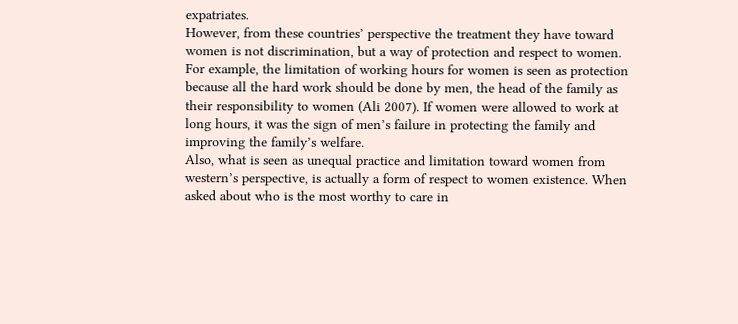expatriates.
However, from these countries’ perspective the treatment they have toward women is not discrimination, but a way of protection and respect to women. For example, the limitation of working hours for women is seen as protection because all the hard work should be done by men, the head of the family as their responsibility to women (Ali 2007). If women were allowed to work at long hours, it was the sign of men’s failure in protecting the family and improving the family’s welfare.
Also, what is seen as unequal practice and limitation toward women from western’s perspective, is actually a form of respect to women existence. When asked about who is the most worthy to care in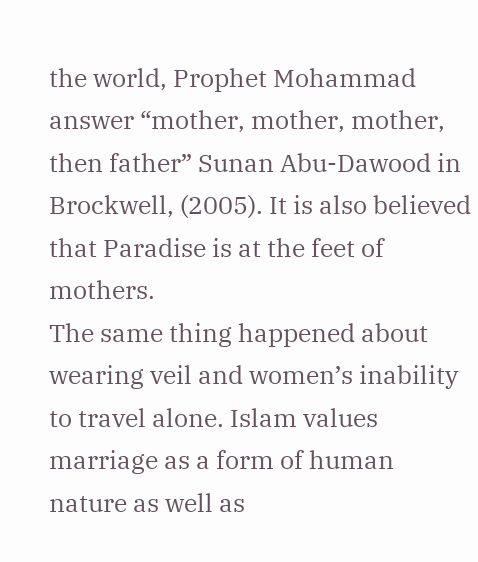the world, Prophet Mohammad answer “mother, mother, mother, then father” Sunan Abu-Dawood in Brockwell, (2005). It is also believed that Paradise is at the feet of mothers.
The same thing happened about wearing veil and women’s inability to travel alone. Islam values marriage as a form of human nature as well as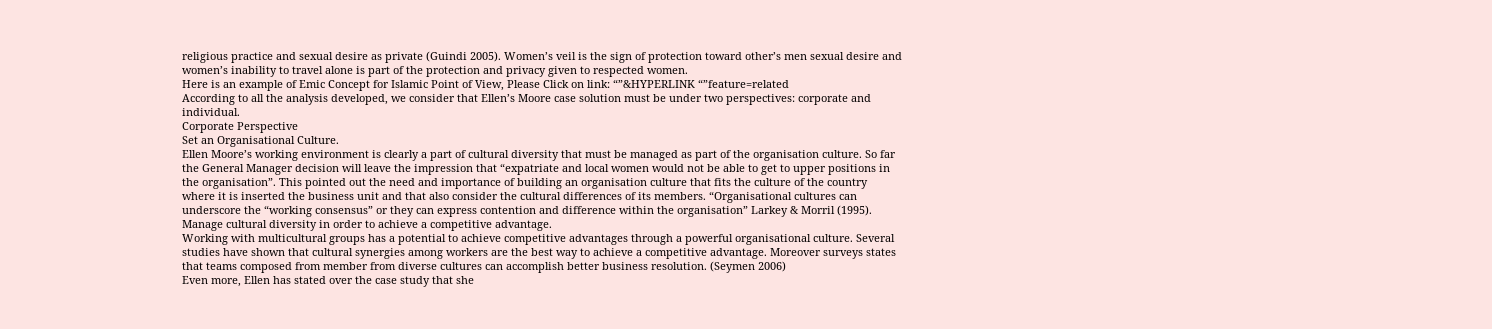religious practice and sexual desire as private (Guindi 2005). Women’s veil is the sign of protection toward other’s men sexual desire and women’s inability to travel alone is part of the protection and privacy given to respected women.
Here is an example of Emic Concept for Islamic Point of View, Please Click on link: “”&HYPERLINK “”feature=related
According to all the analysis developed, we consider that Ellen’s Moore case solution must be under two perspectives: corporate and individual.
Corporate Perspective
Set an Organisational Culture.
Ellen Moore’s working environment is clearly a part of cultural diversity that must be managed as part of the organisation culture. So far the General Manager decision will leave the impression that “expatriate and local women would not be able to get to upper positions in the organisation”. This pointed out the need and importance of building an organisation culture that fits the culture of the country where it is inserted the business unit and that also consider the cultural differences of its members. “Organisational cultures can underscore the “working consensus” or they can express contention and difference within the organisation” Larkey & Morril (1995).
Manage cultural diversity in order to achieve a competitive advantage.
Working with multicultural groups has a potential to achieve competitive advantages through a powerful organisational culture. Several studies have shown that cultural synergies among workers are the best way to achieve a competitive advantage. Moreover surveys states that teams composed from member from diverse cultures can accomplish better business resolution. (Seymen 2006)
Even more, Ellen has stated over the case study that she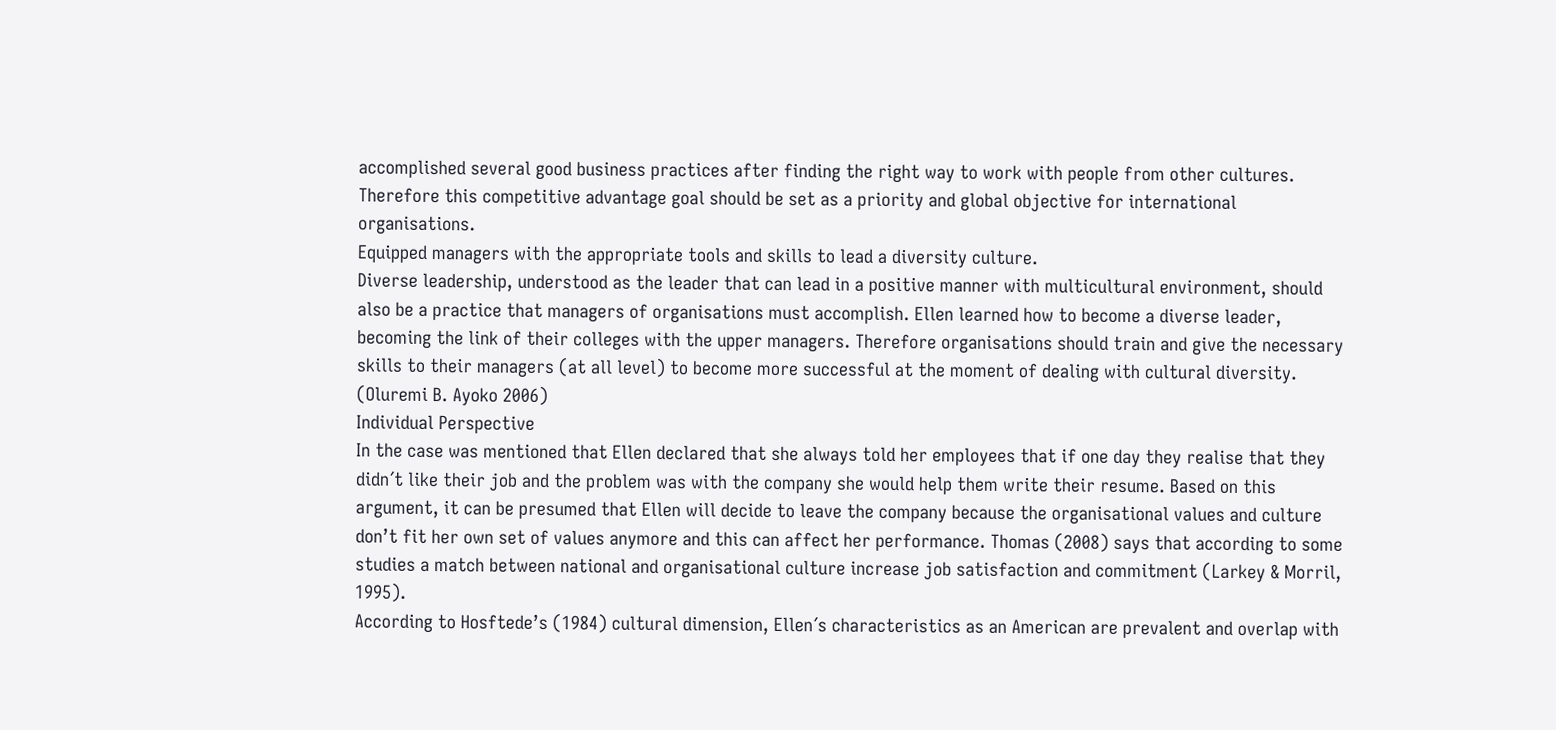accomplished several good business practices after finding the right way to work with people from other cultures. Therefore this competitive advantage goal should be set as a priority and global objective for international organisations.
Equipped managers with the appropriate tools and skills to lead a diversity culture.
Diverse leadership, understood as the leader that can lead in a positive manner with multicultural environment, should also be a practice that managers of organisations must accomplish. Ellen learned how to become a diverse leader, becoming the link of their colleges with the upper managers. Therefore organisations should train and give the necessary skills to their managers (at all level) to become more successful at the moment of dealing with cultural diversity. (Oluremi B. Ayoko 2006)
Individual Perspective
In the case was mentioned that Ellen declared that she always told her employees that if one day they realise that they didn´t like their job and the problem was with the company she would help them write their resume. Based on this argument, it can be presumed that Ellen will decide to leave the company because the organisational values and culture don’t fit her own set of values anymore and this can affect her performance. Thomas (2008) says that according to some studies a match between national and organisational culture increase job satisfaction and commitment (Larkey & Morril, 1995).
According to Hosftede’s (1984) cultural dimension, Ellen´s characteristics as an American are prevalent and overlap with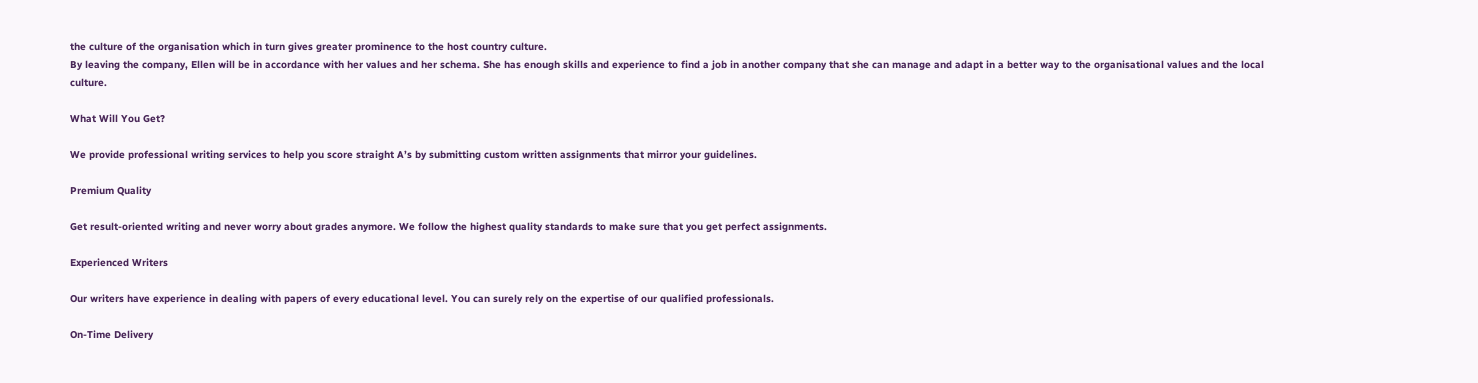the culture of the organisation which in turn gives greater prominence to the host country culture.
By leaving the company, Ellen will be in accordance with her values and her schema. She has enough skills and experience to find a job in another company that she can manage and adapt in a better way to the organisational values and the local culture.

What Will You Get?

We provide professional writing services to help you score straight A’s by submitting custom written assignments that mirror your guidelines.

Premium Quality

Get result-oriented writing and never worry about grades anymore. We follow the highest quality standards to make sure that you get perfect assignments.

Experienced Writers

Our writers have experience in dealing with papers of every educational level. You can surely rely on the expertise of our qualified professionals.

On-Time Delivery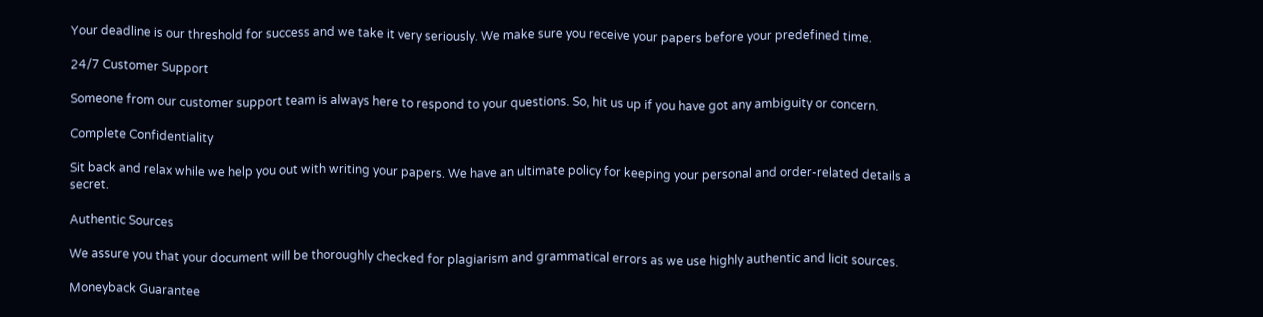Your deadline is our threshold for success and we take it very seriously. We make sure you receive your papers before your predefined time.

24/7 Customer Support

Someone from our customer support team is always here to respond to your questions. So, hit us up if you have got any ambiguity or concern.

Complete Confidentiality

Sit back and relax while we help you out with writing your papers. We have an ultimate policy for keeping your personal and order-related details a secret.

Authentic Sources

We assure you that your document will be thoroughly checked for plagiarism and grammatical errors as we use highly authentic and licit sources.

Moneyback Guarantee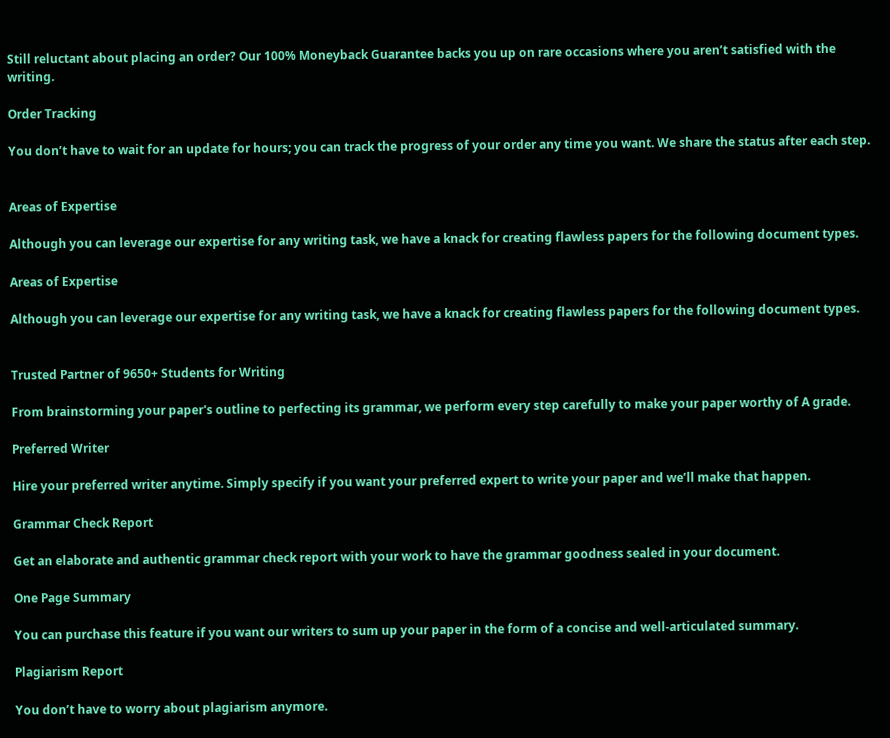Still reluctant about placing an order? Our 100% Moneyback Guarantee backs you up on rare occasions where you aren’t satisfied with the writing.

Order Tracking

You don’t have to wait for an update for hours; you can track the progress of your order any time you want. We share the status after each step.


Areas of Expertise

Although you can leverage our expertise for any writing task, we have a knack for creating flawless papers for the following document types.

Areas of Expertise

Although you can leverage our expertise for any writing task, we have a knack for creating flawless papers for the following document types.


Trusted Partner of 9650+ Students for Writing

From brainstorming your paper's outline to perfecting its grammar, we perform every step carefully to make your paper worthy of A grade.

Preferred Writer

Hire your preferred writer anytime. Simply specify if you want your preferred expert to write your paper and we’ll make that happen.

Grammar Check Report

Get an elaborate and authentic grammar check report with your work to have the grammar goodness sealed in your document.

One Page Summary

You can purchase this feature if you want our writers to sum up your paper in the form of a concise and well-articulated summary.

Plagiarism Report

You don’t have to worry about plagiarism anymore.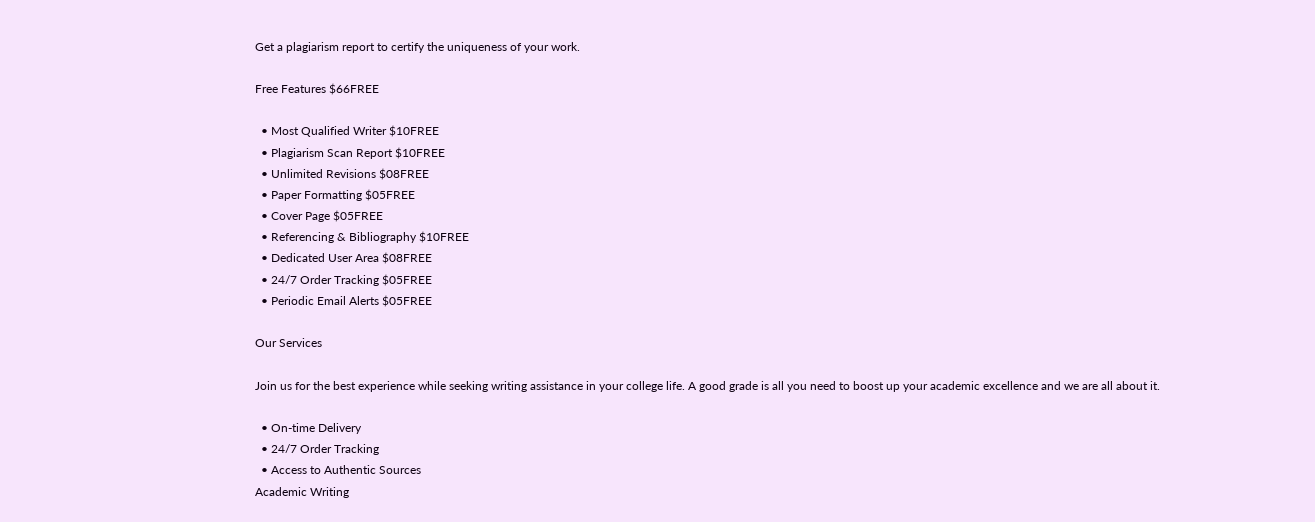Get a plagiarism report to certify the uniqueness of your work.

Free Features $66FREE

  • Most Qualified Writer $10FREE
  • Plagiarism Scan Report $10FREE
  • Unlimited Revisions $08FREE
  • Paper Formatting $05FREE
  • Cover Page $05FREE
  • Referencing & Bibliography $10FREE
  • Dedicated User Area $08FREE
  • 24/7 Order Tracking $05FREE
  • Periodic Email Alerts $05FREE

Our Services

Join us for the best experience while seeking writing assistance in your college life. A good grade is all you need to boost up your academic excellence and we are all about it.

  • On-time Delivery
  • 24/7 Order Tracking
  • Access to Authentic Sources
Academic Writing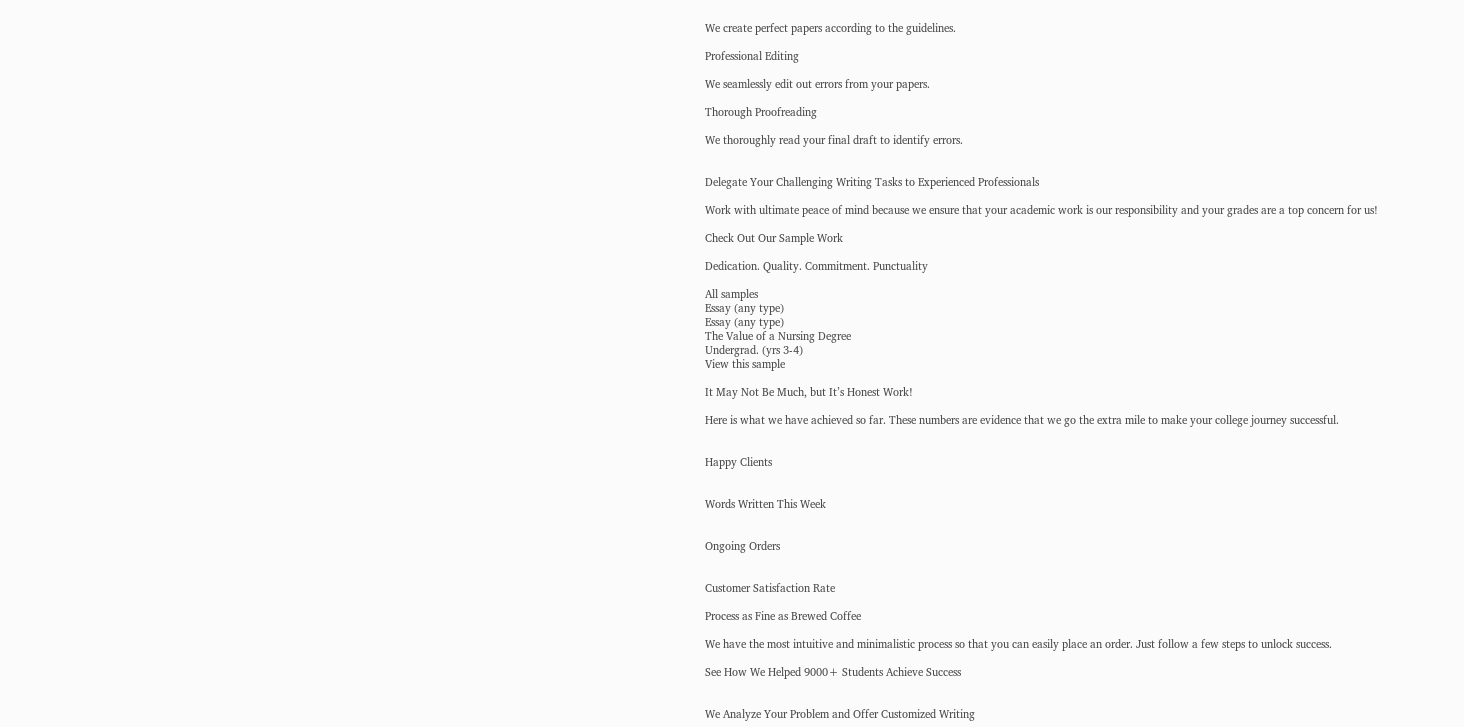We create perfect papers according to the guidelines.

Professional Editing

We seamlessly edit out errors from your papers.

Thorough Proofreading

We thoroughly read your final draft to identify errors.


Delegate Your Challenging Writing Tasks to Experienced Professionals

Work with ultimate peace of mind because we ensure that your academic work is our responsibility and your grades are a top concern for us!

Check Out Our Sample Work

Dedication. Quality. Commitment. Punctuality

All samples
Essay (any type)
Essay (any type)
The Value of a Nursing Degree
Undergrad. (yrs 3-4)
View this sample

It May Not Be Much, but It’s Honest Work!

Here is what we have achieved so far. These numbers are evidence that we go the extra mile to make your college journey successful.


Happy Clients


Words Written This Week


Ongoing Orders


Customer Satisfaction Rate

Process as Fine as Brewed Coffee

We have the most intuitive and minimalistic process so that you can easily place an order. Just follow a few steps to unlock success.

See How We Helped 9000+ Students Achieve Success


We Analyze Your Problem and Offer Customized Writing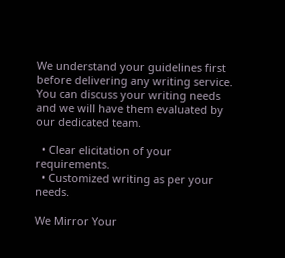We understand your guidelines first before delivering any writing service. You can discuss your writing needs and we will have them evaluated by our dedicated team.

  • Clear elicitation of your requirements.
  • Customized writing as per your needs.

We Mirror Your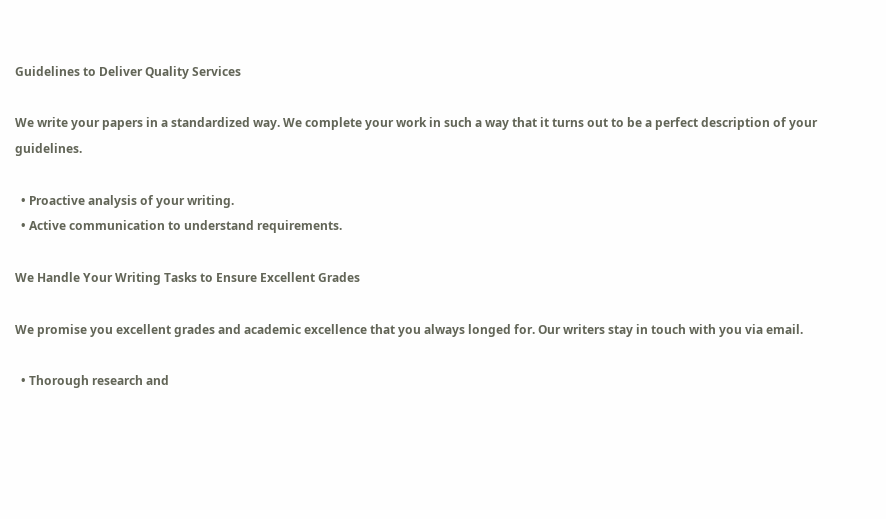Guidelines to Deliver Quality Services

We write your papers in a standardized way. We complete your work in such a way that it turns out to be a perfect description of your guidelines.

  • Proactive analysis of your writing.
  • Active communication to understand requirements.

We Handle Your Writing Tasks to Ensure Excellent Grades

We promise you excellent grades and academic excellence that you always longed for. Our writers stay in touch with you via email.

  • Thorough research and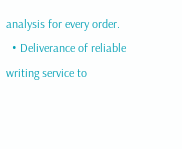analysis for every order.
  • Deliverance of reliable writing service to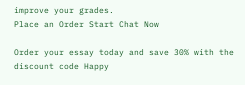improve your grades.
Place an Order Start Chat Now

Order your essay today and save 30% with the discount code Happy